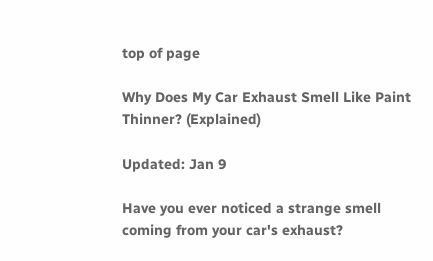top of page

Why Does My Car Exhaust Smell Like Paint Thinner? (Explained)

Updated: Jan 9

Have you ever noticed a strange smell coming from your car's exhaust?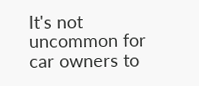It's not uncommon for car owners to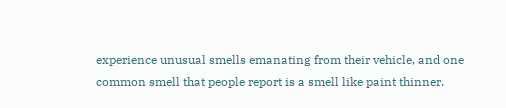experience unusual smells emanating from their vehicle, and one common smell that people report is a smell like paint thinner.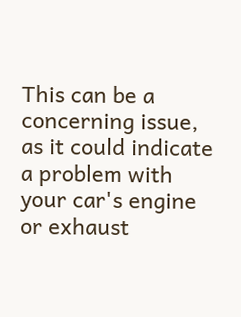This can be a concerning issue, as it could indicate a problem with your car's engine or exhaust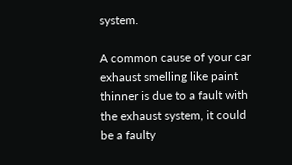system.

A common cause of your car exhaust smelling like paint thinner is due to a fault with the exhaust system, it could be a faulty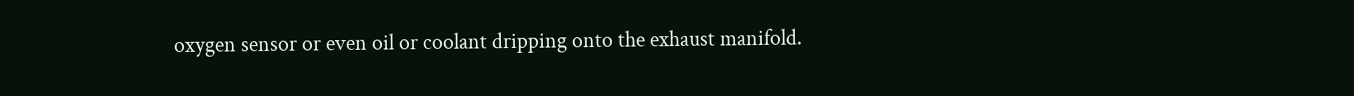oxygen sensor or even oil or coolant dripping onto the exhaust manifold.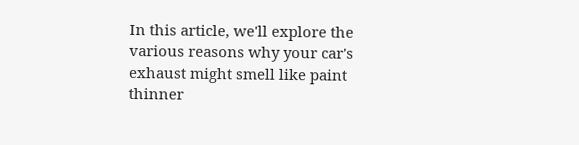In this article, we'll explore the various reasons why your car's exhaust might smell like paint thinner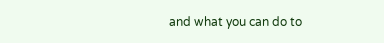and what you can do to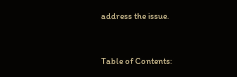address the issue.


Table of Contents: